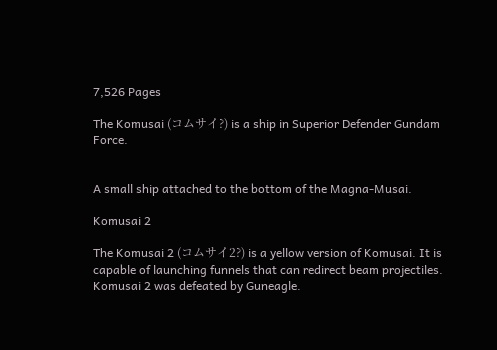7,526 Pages

The Komusai (コムサイ?) is a ship in Superior Defender Gundam Force.


A small ship attached to the bottom of the Magna-Musai.

Komusai 2

The Komusai 2 (コムサイ2?) is a yellow version of Komusai. It is capable of launching funnels that can redirect beam projectiles. Komusai 2 was defeated by Guneagle.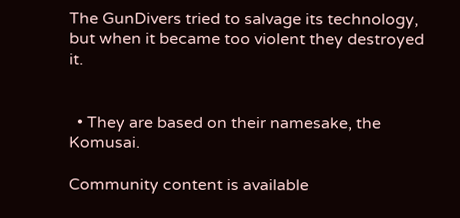The GunDivers tried to salvage its technology, but when it became too violent they destroyed it.


  • They are based on their namesake, the Komusai.

Community content is available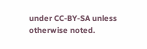under CC-BY-SA unless otherwise noted.